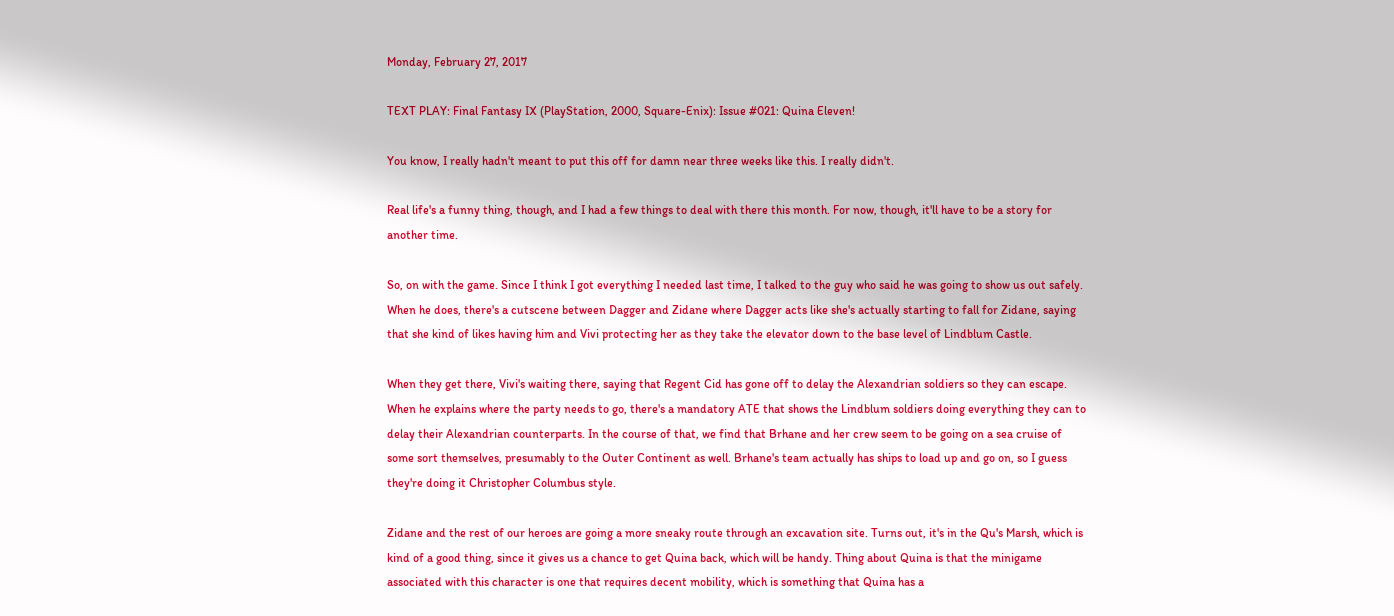Monday, February 27, 2017

TEXT PLAY: Final Fantasy IX (PlayStation, 2000, Square-Enix): Issue #021: Quina Eleven!

You know, I really hadn't meant to put this off for damn near three weeks like this. I really didn't.

Real life's a funny thing, though, and I had a few things to deal with there this month. For now, though, it'll have to be a story for another time.

So, on with the game. Since I think I got everything I needed last time, I talked to the guy who said he was going to show us out safely. When he does, there's a cutscene between Dagger and Zidane where Dagger acts like she's actually starting to fall for Zidane, saying that she kind of likes having him and Vivi protecting her as they take the elevator down to the base level of Lindblum Castle.

When they get there, Vivi's waiting there, saying that Regent Cid has gone off to delay the Alexandrian soldiers so they can escape. When he explains where the party needs to go, there's a mandatory ATE that shows the Lindblum soldiers doing everything they can to delay their Alexandrian counterparts. In the course of that, we find that Brhane and her crew seem to be going on a sea cruise of some sort themselves, presumably to the Outer Continent as well. Brhane's team actually has ships to load up and go on, so I guess they're doing it Christopher Columbus style.

Zidane and the rest of our heroes are going a more sneaky route through an excavation site. Turns out, it's in the Qu's Marsh, which is kind of a good thing, since it gives us a chance to get Quina back, which will be handy. Thing about Quina is that the minigame associated with this character is one that requires decent mobility, which is something that Quina has a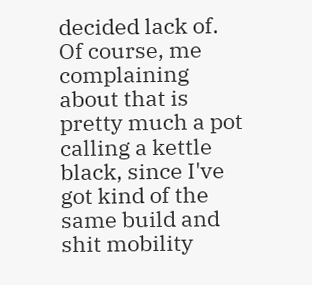decided lack of. Of course, me complaining about that is pretty much a pot calling a kettle black, since I've got kind of the same build and shit mobility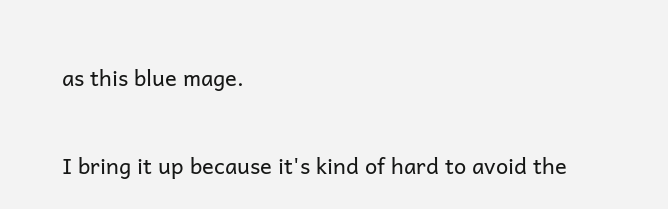as this blue mage.

I bring it up because it's kind of hard to avoid the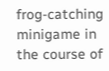frog-catching minigame in the course of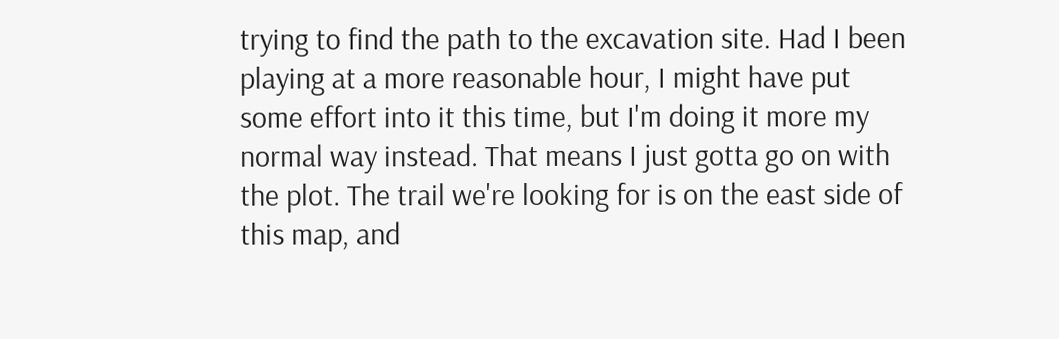trying to find the path to the excavation site. Had I been playing at a more reasonable hour, I might have put some effort into it this time, but I'm doing it more my normal way instead. That means I just gotta go on with the plot. The trail we're looking for is on the east side of this map, and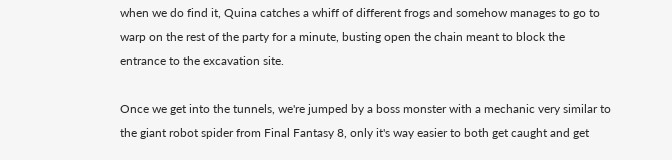when we do find it, Quina catches a whiff of different frogs and somehow manages to go to warp on the rest of the party for a minute, busting open the chain meant to block the entrance to the excavation site.

Once we get into the tunnels, we're jumped by a boss monster with a mechanic very similar to the giant robot spider from Final Fantasy 8, only it's way easier to both get caught and get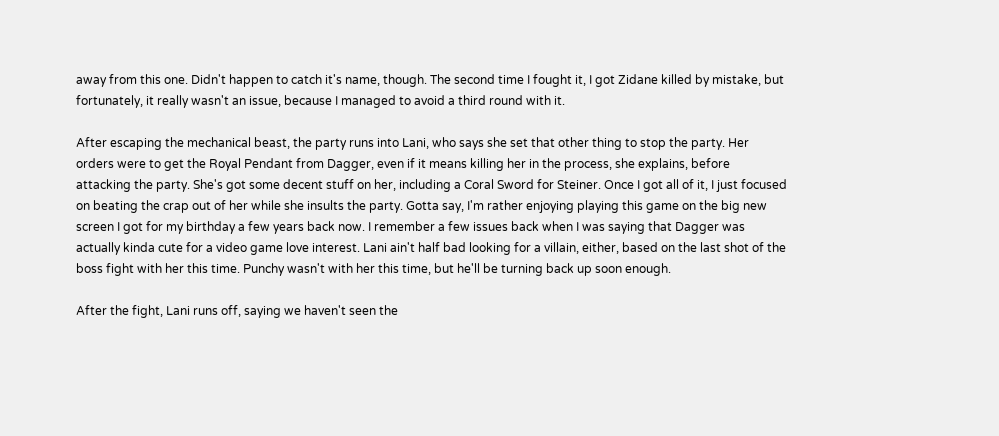away from this one. Didn't happen to catch it's name, though. The second time I fought it, I got Zidane killed by mistake, but fortunately, it really wasn't an issue, because I managed to avoid a third round with it.

After escaping the mechanical beast, the party runs into Lani, who says she set that other thing to stop the party. Her orders were to get the Royal Pendant from Dagger, even if it means killing her in the process, she explains, before attacking the party. She's got some decent stuff on her, including a Coral Sword for Steiner. Once I got all of it, I just focused on beating the crap out of her while she insults the party. Gotta say, I'm rather enjoying playing this game on the big new screen I got for my birthday a few years back now. I remember a few issues back when I was saying that Dagger was actually kinda cute for a video game love interest. Lani ain't half bad looking for a villain, either, based on the last shot of the boss fight with her this time. Punchy wasn't with her this time, but he'll be turning back up soon enough.

After the fight, Lani runs off, saying we haven't seen the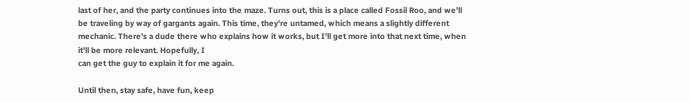last of her, and the party continues into the maze. Turns out, this is a place called Fossil Roo, and we'll be traveling by way of gargants again. This time, they're untamed, which means a slightly different mechanic. There's a dude there who explains how it works, but I'll get more into that next time, when it'll be more relevant. Hopefully, I
can get the guy to explain it for me again.

Until then, stay safe, have fun, keep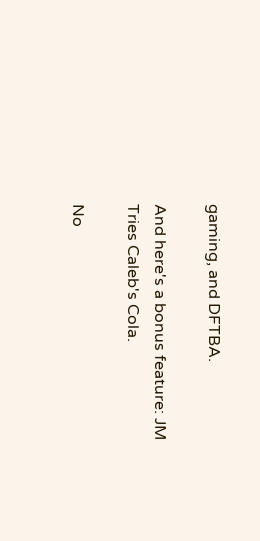gaming, and DFTBA.

And here's a bonus feature: JM Tries Caleb's Cola.

No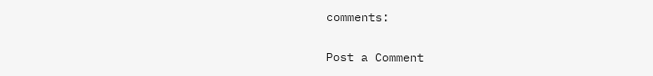comments:

Post a Comment